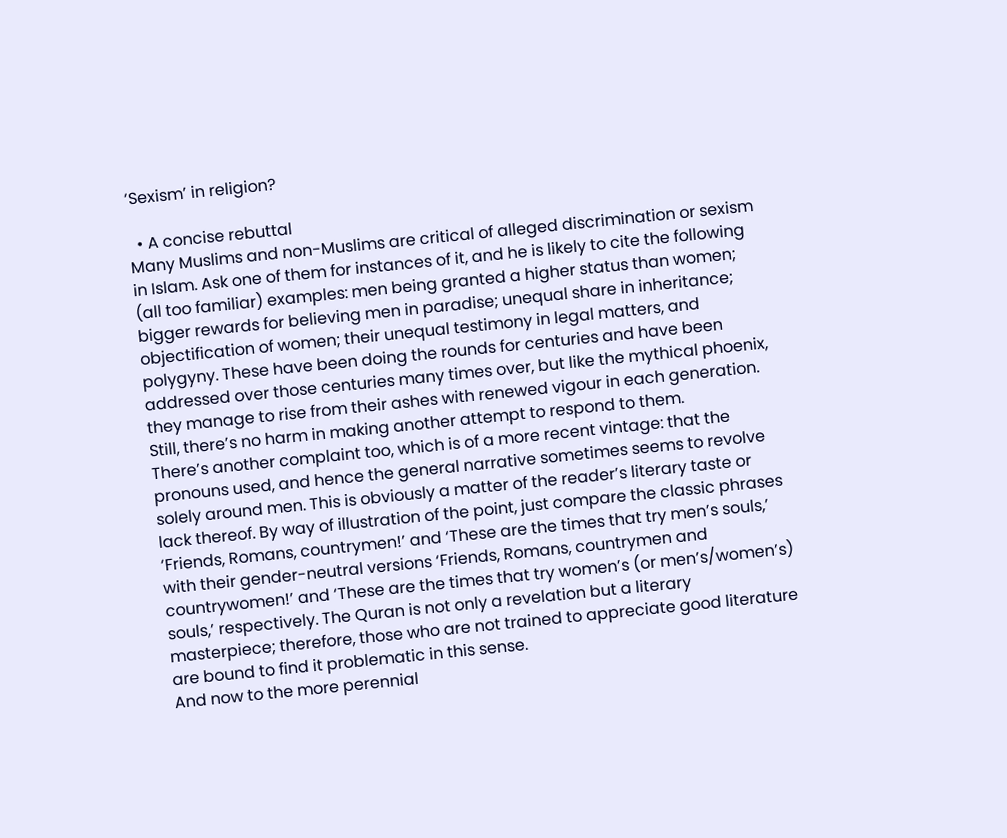‘Sexism’ in religion?

  • A concise rebuttal
Many Muslims and non-Muslims are critical of alleged discrimination or sexism in Islam. Ask one of them for instances of it, and he is likely to cite the following (all too familiar) examples: men being granted a higher status than women; bigger rewards for believing men in paradise; unequal share in inheritance; objectification of women; their unequal testimony in legal matters, and polygyny. These have been doing the rounds for centuries and have been addressed over those centuries many times over, but like the mythical phoenix, they manage to rise from their ashes with renewed vigour in each generation. Still, there’s no harm in making another attempt to respond to them.
There’s another complaint too, which is of a more recent vintage: that the pronouns used, and hence the general narrative sometimes seems to revolve solely around men. This is obviously a matter of the reader’s literary taste or lack thereof. By way of illustration of the point, just compare the classic phrases ‘Friends, Romans, countrymen!’ and ‘These are the times that try men’s souls,’ with their gender-neutral versions ‘Friends, Romans, countrymen and countrywomen!’ and ‘These are the times that try women’s (or men’s/women’s) souls,’ respectively. The Quran is not only a revelation but a literary masterpiece; therefore, those who are not trained to appreciate good literature are bound to find it problematic in this sense.
And now to the more perennial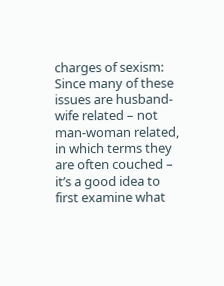charges of sexism: Since many of these issues are husband-wife related – not man-woman related, in which terms they are often couched – it’s a good idea to first examine what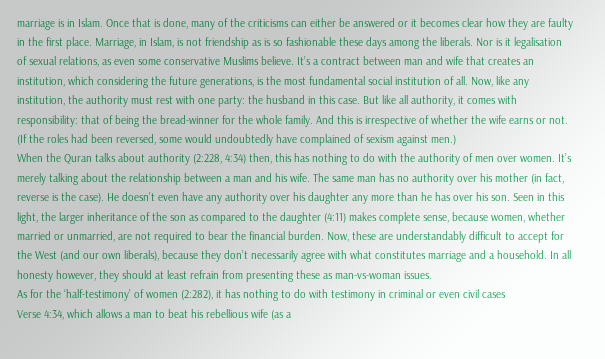marriage is in Islam. Once that is done, many of the criticisms can either be answered or it becomes clear how they are faulty in the first place. Marriage, in Islam, is not friendship as is so fashionable these days among the liberals. Nor is it legalisation of sexual relations, as even some conservative Muslims believe. It’s a contract between man and wife that creates an institution, which considering the future generations, is the most fundamental social institution of all. Now, like any institution, the authority must rest with one party: the husband in this case. But like all authority, it comes with responsibility: that of being the bread-winner for the whole family. And this is irrespective of whether the wife earns or not. (If the roles had been reversed, some would undoubtedly have complained of sexism against men.)
When the Quran talks about authority (2:228, 4:34) then, this has nothing to do with the authority of men over women. It’s merely talking about the relationship between a man and his wife. The same man has no authority over his mother (in fact, reverse is the case). He doesn’t even have any authority over his daughter any more than he has over his son. Seen in this light, the larger inheritance of the son as compared to the daughter (4:11) makes complete sense, because women, whether married or unmarried, are not required to bear the financial burden. Now, these are understandably difficult to accept for the West (and our own liberals), because they don’t necessarily agree with what constitutes marriage and a household. In all honesty however, they should at least refrain from presenting these as man-vs-woman issues.
As for the ‘half-testimony’ of women (2:282), it has nothing to do with testimony in criminal or even civil cases
Verse 4:34, which allows a man to beat his rebellious wife (as a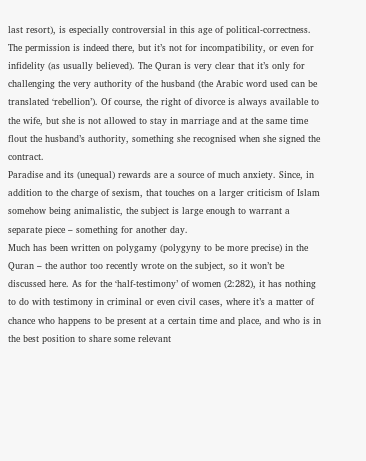last resort), is especially controversial in this age of political-correctness. The permission is indeed there, but it’s not for incompatibility, or even for infidelity (as usually believed). The Quran is very clear that it’s only for challenging the very authority of the husband (the Arabic word used can be translated ‘rebellion’). Of course, the right of divorce is always available to the wife, but she is not allowed to stay in marriage and at the same time flout the husband’s authority, something she recognised when she signed the contract.
Paradise and its (unequal) rewards are a source of much anxiety. Since, in addition to the charge of sexism, that touches on a larger criticism of Islam somehow being animalistic, the subject is large enough to warrant a separate piece – something for another day.
Much has been written on polygamy (polygyny to be more precise) in the Quran – the author too recently wrote on the subject, so it won’t be discussed here. As for the ‘half-testimony’ of women (2:282), it has nothing to do with testimony in criminal or even civil cases, where it’s a matter of chance who happens to be present at a certain time and place, and who is in the best position to share some relevant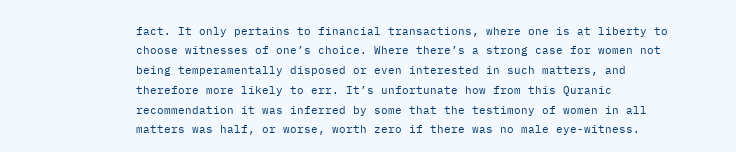fact. It only pertains to financial transactions, where one is at liberty to choose witnesses of one’s choice. Where there’s a strong case for women not being temperamentally disposed or even interested in such matters, and therefore more likely to err. It’s unfortunate how from this Quranic recommendation it was inferred by some that the testimony of women in all matters was half, or worse, worth zero if there was no male eye-witness.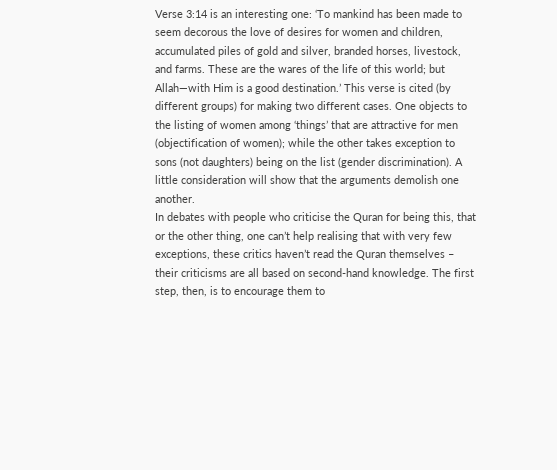Verse 3:14 is an interesting one: ‘To mankind has been made to seem decorous the love of desires for women and children, accumulated piles of gold and silver, branded horses, livestock, and farms. These are the wares of the life of this world; but Allah—with Him is a good destination.’ This verse is cited (by different groups) for making two different cases. One objects to the listing of women among ‘things’ that are attractive for men (objectification of women); while the other takes exception to sons (not daughters) being on the list (gender discrimination). A little consideration will show that the arguments demolish one another.
In debates with people who criticise the Quran for being this, that or the other thing, one can’t help realising that with very few exceptions, these critics haven’t read the Quran themselves – their criticisms are all based on second-hand knowledge. The first step, then, is to encourage them to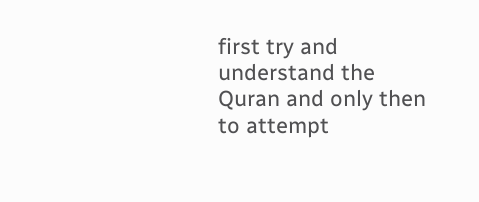first try and understand the Quran and only then to attempt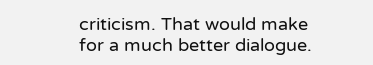criticism. That would make for a much better dialogue.